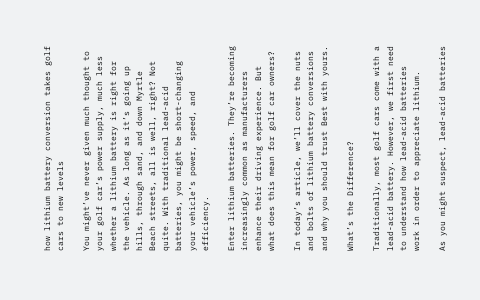how lithium battery conversion takes golf cars to new levels

You might’ve never given much thought to your golf car’s power supply, much less whether a lithium battery is right for the vehicle. As long as it’s going up hills, through sand, and down Myrtle Beach streets, all is well, right? Not quite. With traditional lead-acid batteries, you might be short-changing your vehicle’s power, speed, and efficiency.

Enter lithium batteries. They’re becoming increasingly common as manufacturers enhance their driving experience. But what does this mean for golf car owners?

In today’s article, we’ll cover the nuts and bolts of lithium battery conversions and why you should trust Best with yours.

What’s the Difference?

Traditionally, most golf cars come with a lead-acid battery. However, we first need to understand how lead-acid batteries work in order to appreciate lithium.

As you might suspect, lead-acid batteries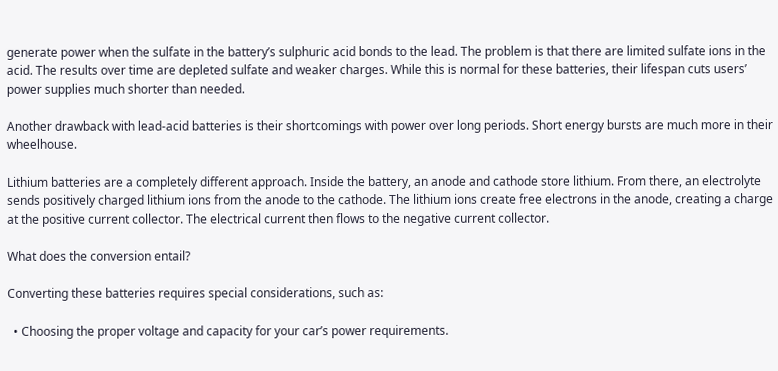generate power when the sulfate in the battery’s sulphuric acid bonds to the lead. The problem is that there are limited sulfate ions in the acid. The results over time are depleted sulfate and weaker charges. While this is normal for these batteries, their lifespan cuts users’ power supplies much shorter than needed.

Another drawback with lead-acid batteries is their shortcomings with power over long periods. Short energy bursts are much more in their wheelhouse.

Lithium batteries are a completely different approach. Inside the battery, an anode and cathode store lithium. From there, an electrolyte sends positively charged lithium ions from the anode to the cathode. The lithium ions create free electrons in the anode, creating a charge at the positive current collector. The electrical current then flows to the negative current collector.

What does the conversion entail?

Converting these batteries requires special considerations, such as:

  • Choosing the proper voltage and capacity for your car’s power requirements.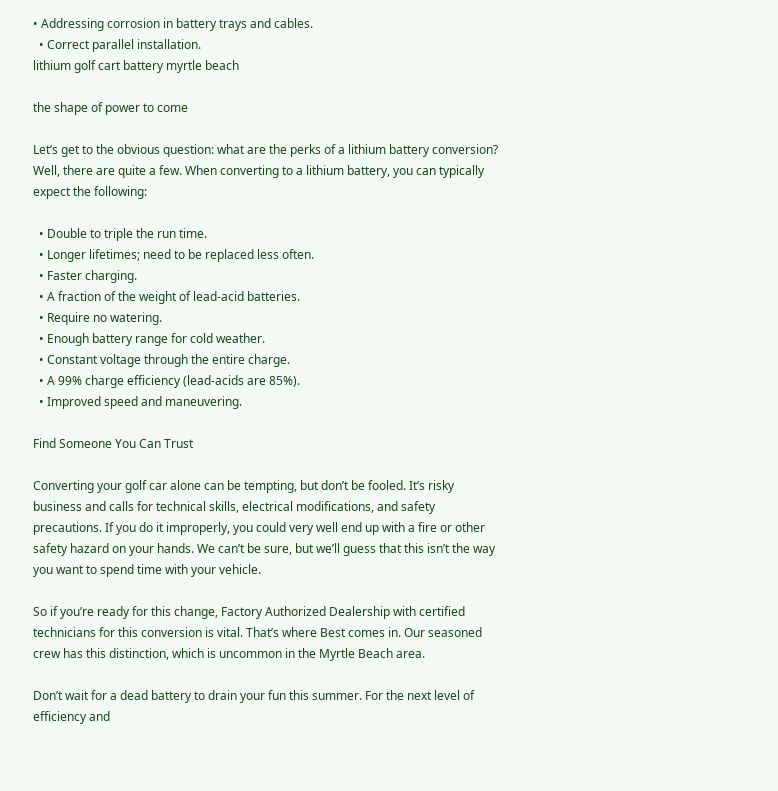• Addressing corrosion in battery trays and cables.
  • Correct parallel installation.
lithium golf cart battery myrtle beach

the shape of power to come

Let’s get to the obvious question: what are the perks of a lithium battery conversion? Well, there are quite a few. When converting to a lithium battery, you can typically expect the following:

  • Double to triple the run time.
  • Longer lifetimes; need to be replaced less often.
  • Faster charging.
  • A fraction of the weight of lead-acid batteries.
  • Require no watering.
  • Enough battery range for cold weather.
  • Constant voltage through the entire charge.
  • A 99% charge efficiency (lead-acids are 85%).
  • Improved speed and maneuvering.

Find Someone You Can Trust

Converting your golf car alone can be tempting, but don’t be fooled. It’s risky business and calls for technical skills, electrical modifications, and safety precautions. If you do it improperly, you could very well end up with a fire or other safety hazard on your hands. We can’t be sure, but we’ll guess that this isn’t the way you want to spend time with your vehicle.

So if you’re ready for this change, Factory Authorized Dealership with certified technicians for this conversion is vital. That’s where Best comes in. Our seasoned crew has this distinction, which is uncommon in the Myrtle Beach area.

Don’t wait for a dead battery to drain your fun this summer. For the next level of efficiency and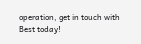operation, get in touch with Best today!